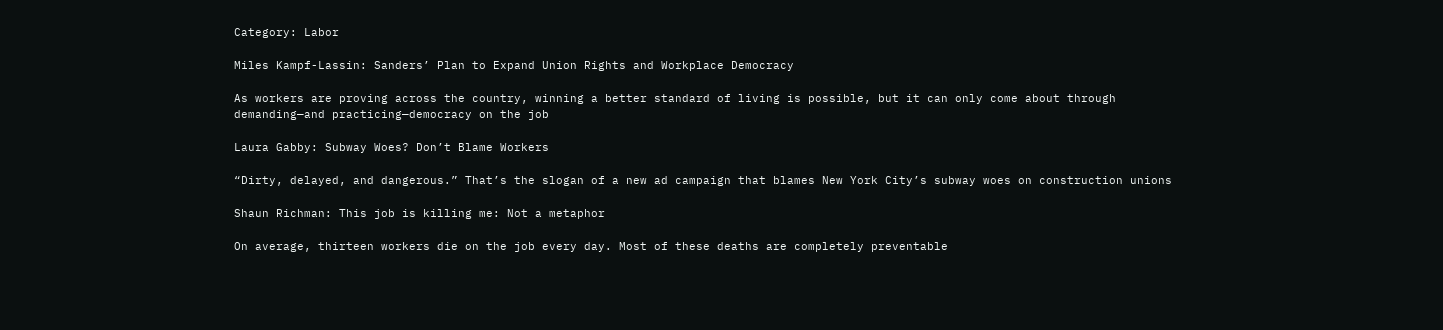Category: Labor

Miles Kampf-Lassin: Sanders’ Plan to Expand Union Rights and Workplace Democracy

As workers are proving across the country, winning a better standard of living is possible, but it can only come about through demanding—and practicing—democracy on the job

Laura Gabby: Subway Woes? Don’t Blame Workers

“Dirty, delayed, and dangerous.” That’s the slogan of a new ad campaign that blames New York City’s subway woes on construction unions

Shaun Richman: This job is killing me: Not a metaphor

On average, thirteen workers die on the job every day. Most of these deaths are completely preventable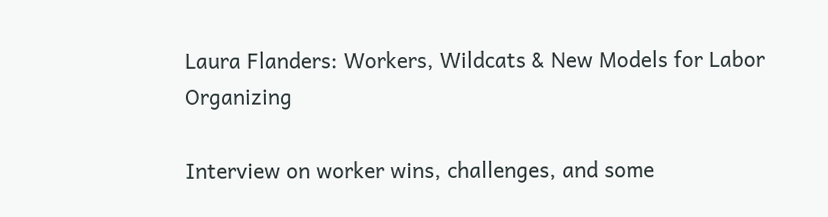Laura Flanders: Workers, Wildcats & New Models for Labor Organizing

Interview on worker wins, challenges, and some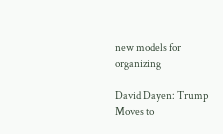new models for organizing

David Dayen: Trump Moves to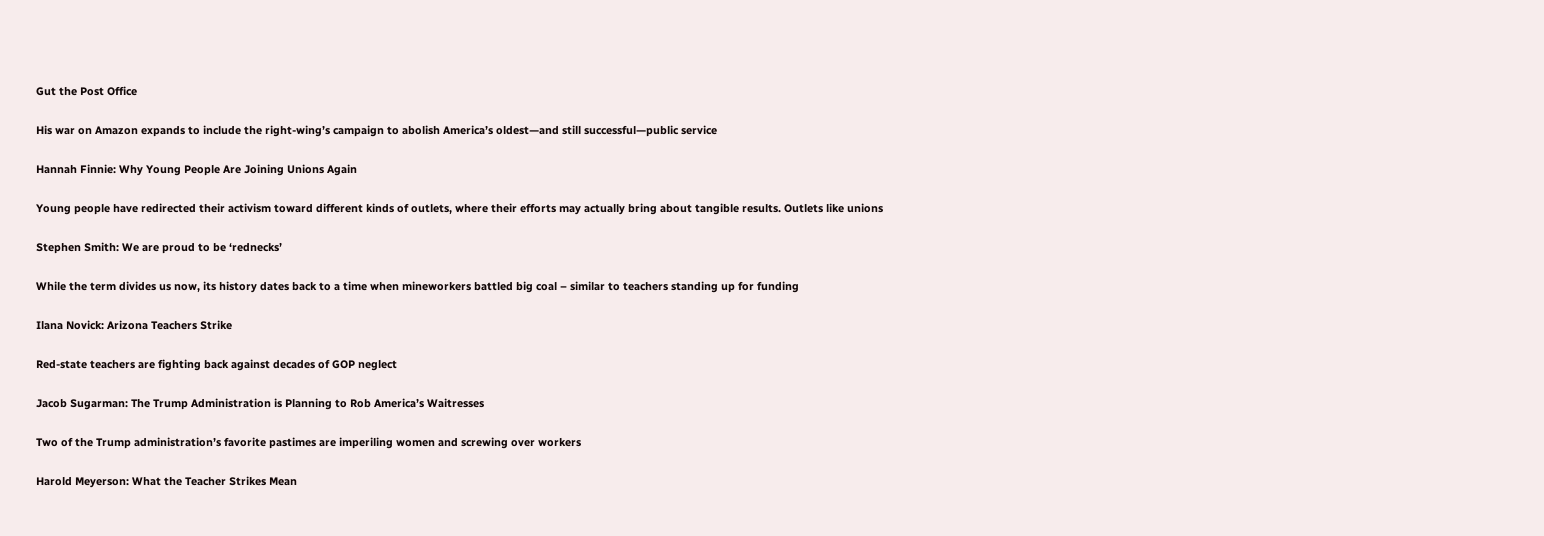Gut the Post Office

His war on Amazon expands to include the right-wing’s campaign to abolish America’s oldest—and still successful—public service

Hannah Finnie: Why Young People Are Joining Unions Again

Young people have redirected their activism toward different kinds of outlets, where their efforts may actually bring about tangible results. Outlets like unions

Stephen Smith: We are proud to be ‘rednecks’

While the term divides us now, its history dates back to a time when mineworkers battled big coal – similar to teachers standing up for funding

Ilana Novick: Arizona Teachers Strike

Red-state teachers are fighting back against decades of GOP neglect

Jacob Sugarman: The Trump Administration is Planning to Rob America’s Waitresses

Two of the Trump administration’s favorite pastimes are imperiling women and screwing over workers

Harold Meyerson: What the Teacher Strikes Mean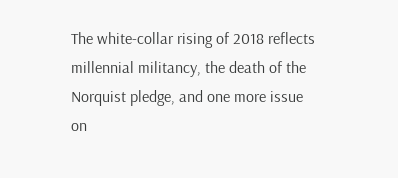The white-collar rising of 2018 reflects millennial militancy, the death of the Norquist pledge, and one more issue on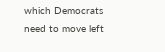which Democrats need to move left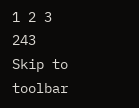1 2 3 243
Skip to toolbar